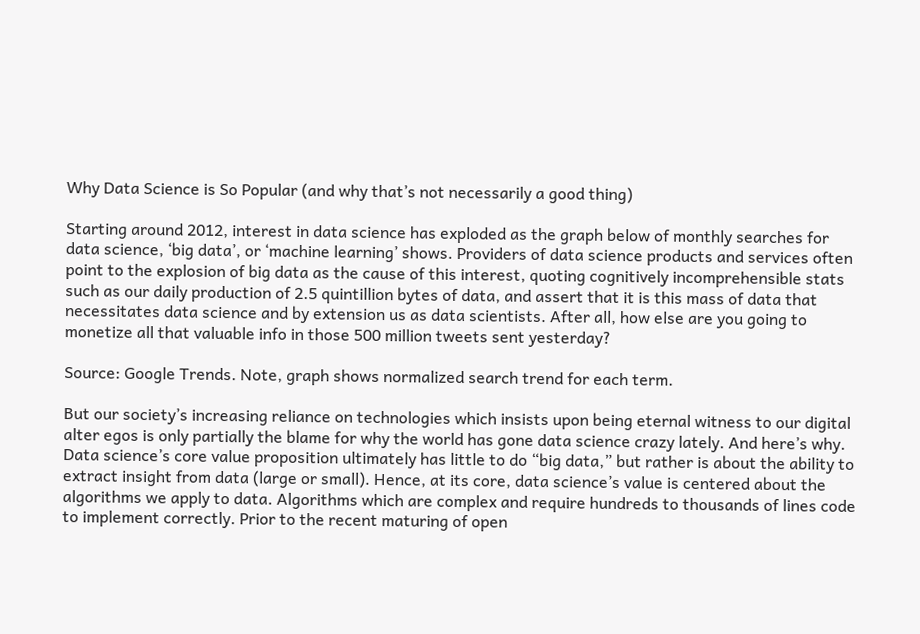Why Data Science is So Popular (and why that’s not necessarily a good thing)

Starting around 2012, interest in data science has exploded as the graph below of monthly searches for data science, ‘big data’, or ‘machine learning’ shows. Providers of data science products and services often point to the explosion of big data as the cause of this interest, quoting cognitively incomprehensible stats such as our daily production of 2.5 quintillion bytes of data, and assert that it is this mass of data that necessitates data science and by extension us as data scientists. After all, how else are you going to monetize all that valuable info in those 500 million tweets sent yesterday?

Source: Google Trends. Note, graph shows normalized search trend for each term.

But our society’s increasing reliance on technologies which insists upon being eternal witness to our digital alter egos is only partially the blame for why the world has gone data science crazy lately. And here’s why. Data science’s core value proposition ultimately has little to do “big data,” but rather is about the ability to extract insight from data (large or small). Hence, at its core, data science’s value is centered about the algorithms we apply to data. Algorithms which are complex and require hundreds to thousands of lines code to implement correctly. Prior to the recent maturing of open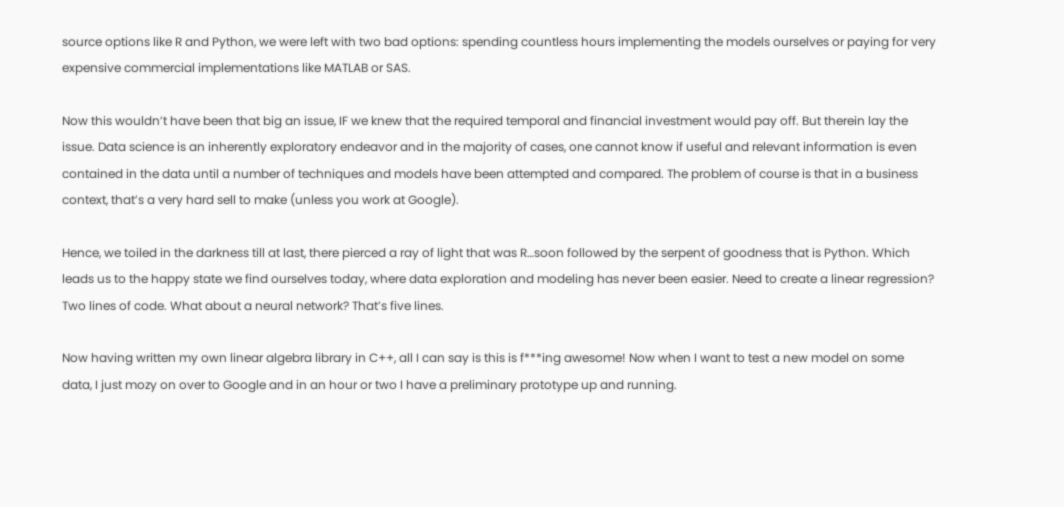source options like R and Python, we were left with two bad options: spending countless hours implementing the models ourselves or paying for very expensive commercial implementations like MATLAB or SAS.

Now this wouldn’t have been that big an issue, IF we knew that the required temporal and financial investment would pay off. But therein lay the issue. Data science is an inherently exploratory endeavor and in the majority of cases, one cannot know if useful and relevant information is even contained in the data until a number of techniques and models have been attempted and compared. The problem of course is that in a business context, that’s a very hard sell to make (unless you work at Google).

Hence, we toiled in the darkness till at last, there pierced a ray of light that was R…soon followed by the serpent of goodness that is Python. Which leads us to the happy state we find ourselves today, where data exploration and modeling has never been easier. Need to create a linear regression? Two lines of code. What about a neural network? That’s five lines.

Now having written my own linear algebra library in C++, all I can say is this is f***ing awesome! Now when I want to test a new model on some data, I just mozy on over to Google and in an hour or two I have a preliminary prototype up and running.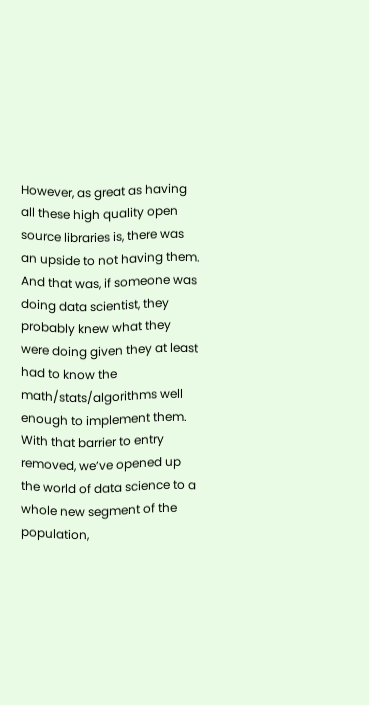However, as great as having all these high quality open source libraries is, there was an upside to not having them. And that was, if someone was doing data scientist, they probably knew what they were doing given they at least had to know the math/stats/algorithms well enough to implement them. With that barrier to entry removed, we’ve opened up the world of data science to a whole new segment of the population,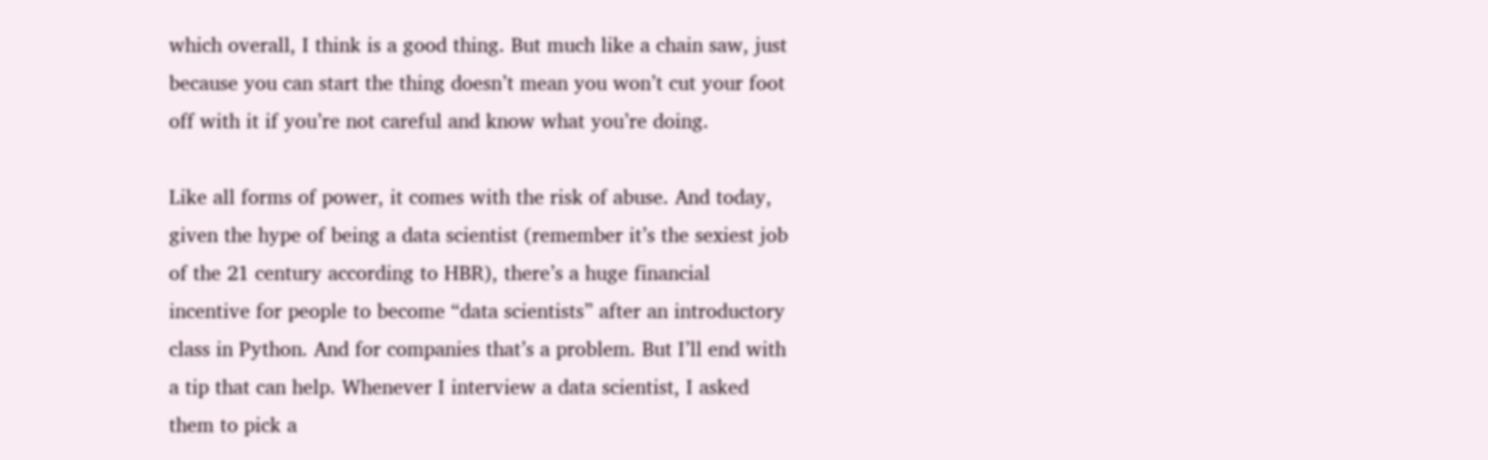which overall, I think is a good thing. But much like a chain saw, just because you can start the thing doesn’t mean you won’t cut your foot off with it if you’re not careful and know what you’re doing.

Like all forms of power, it comes with the risk of abuse. And today, given the hype of being a data scientist (remember it’s the sexiest job of the 21 century according to HBR), there’s a huge financial incentive for people to become “data scientists” after an introductory class in Python. And for companies that’s a problem. But I’ll end with a tip that can help. Whenever I interview a data scientist, I asked them to pick a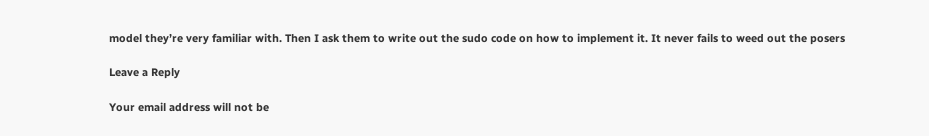model they’re very familiar with. Then I ask them to write out the sudo code on how to implement it. It never fails to weed out the posers

Leave a Reply

Your email address will not be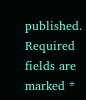published. Required fields are marked *